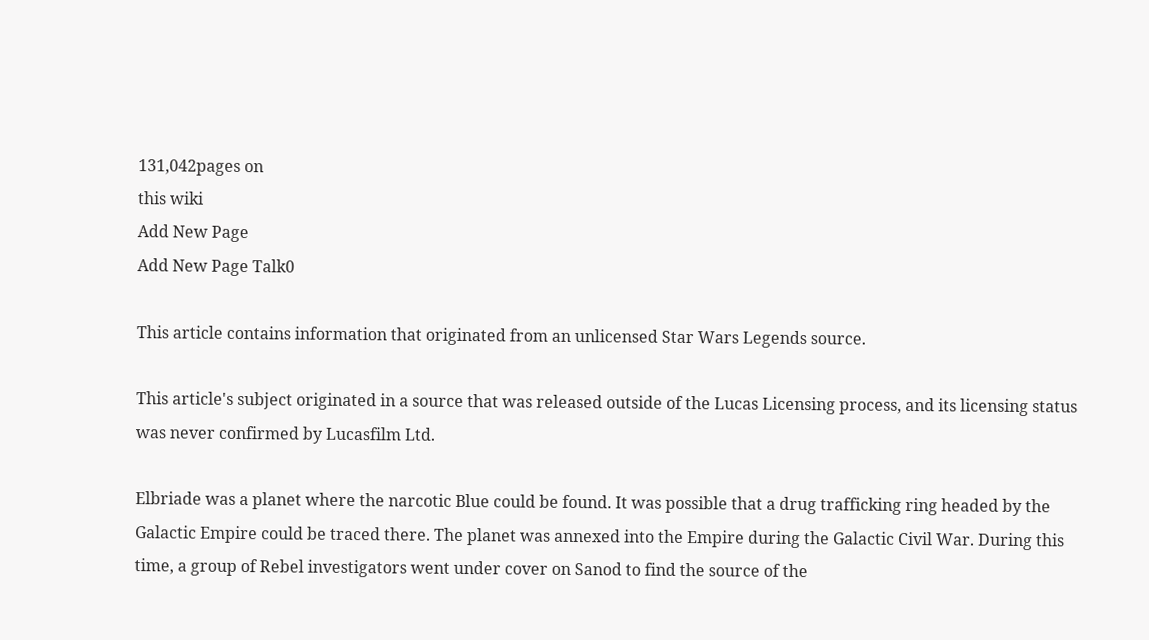131,042pages on
this wiki
Add New Page
Add New Page Talk0

This article contains information that originated from an unlicensed Star Wars Legends source.

This article's subject originated in a source that was released outside of the Lucas Licensing process, and its licensing status was never confirmed by Lucasfilm Ltd.

Elbriade was a planet where the narcotic Blue could be found. It was possible that a drug trafficking ring headed by the Galactic Empire could be traced there. The planet was annexed into the Empire during the Galactic Civil War. During this time, a group of Rebel investigators went under cover on Sanod to find the source of the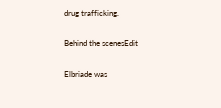drug trafficking.

Behind the scenesEdit

Elbriade was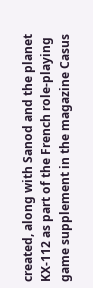created, along with Sanod and the planet KX-112 as part of the French role-playing game supplement in the magazine Casus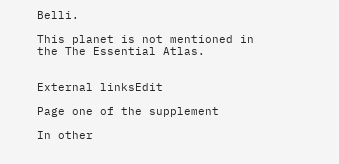Belli.

This planet is not mentioned in the The Essential Atlas.


External linksEdit

Page one of the supplement

In other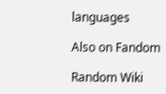languages

Also on Fandom

Random Wiki